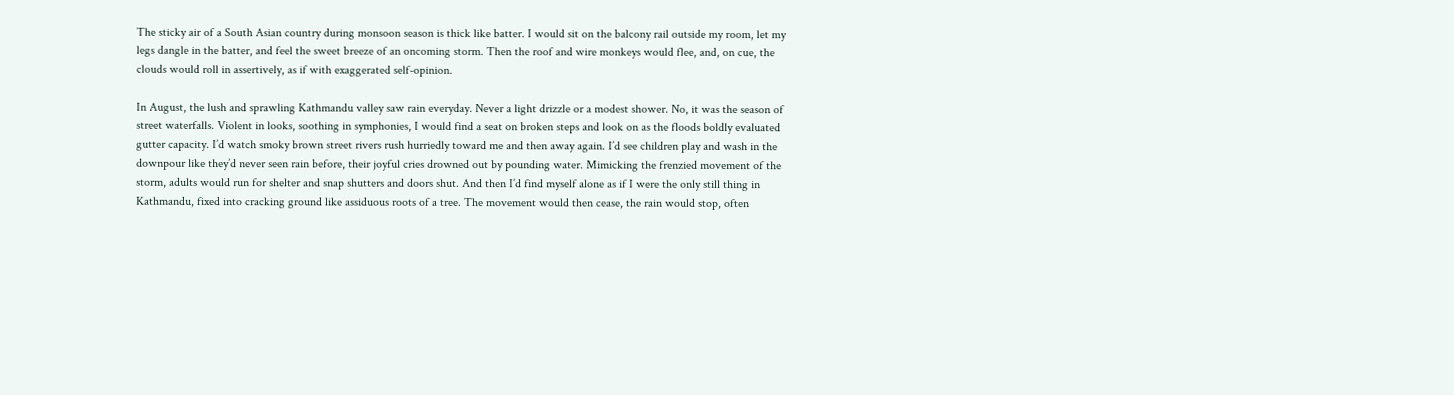The sticky air of a South Asian country during monsoon season is thick like batter. I would sit on the balcony rail outside my room, let my legs dangle in the batter, and feel the sweet breeze of an oncoming storm. Then the roof and wire monkeys would flee, and, on cue, the clouds would roll in assertively, as if with exaggerated self-opinion.

In August, the lush and sprawling Kathmandu valley saw rain everyday. Never a light drizzle or a modest shower. No, it was the season of street waterfalls. Violent in looks, soothing in symphonies, I would find a seat on broken steps and look on as the floods boldly evaluated gutter capacity. I’d watch smoky brown street rivers rush hurriedly toward me and then away again. I’d see children play and wash in the downpour like they’d never seen rain before, their joyful cries drowned out by pounding water. Mimicking the frenzied movement of the storm, adults would run for shelter and snap shutters and doors shut. And then I’d find myself alone as if I were the only still thing in Kathmandu, fixed into cracking ground like assiduous roots of a tree. The movement would then cease, the rain would stop, often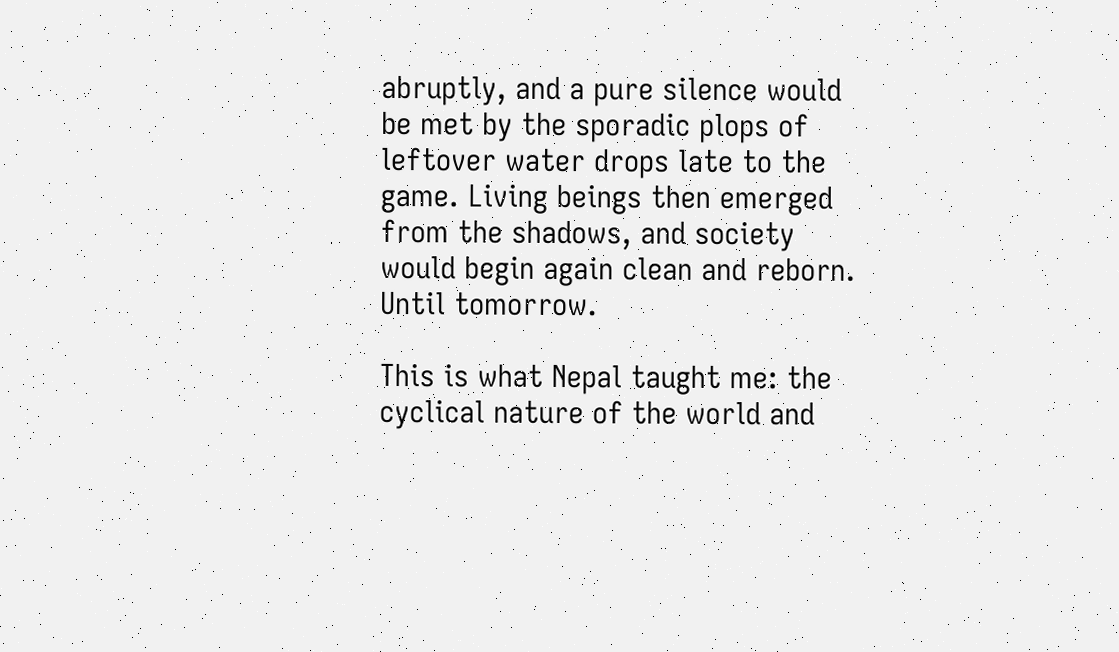abruptly, and a pure silence would be met by the sporadic plops of leftover water drops late to the game. Living beings then emerged from the shadows, and society would begin again clean and reborn. Until tomorrow.

This is what Nepal taught me: the cyclical nature of the world and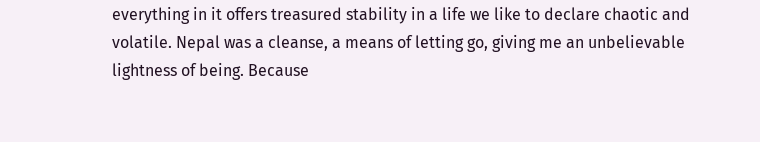everything in it offers treasured stability in a life we like to declare chaotic and volatile. Nepal was a cleanse, a means of letting go, giving me an unbelievable lightness of being. Because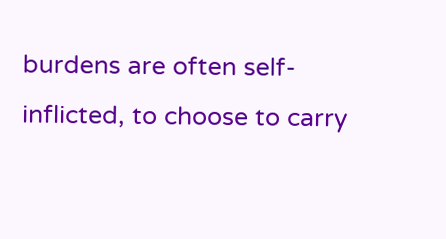burdens are often self-inflicted, to choose to carry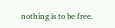nothing is to be free.